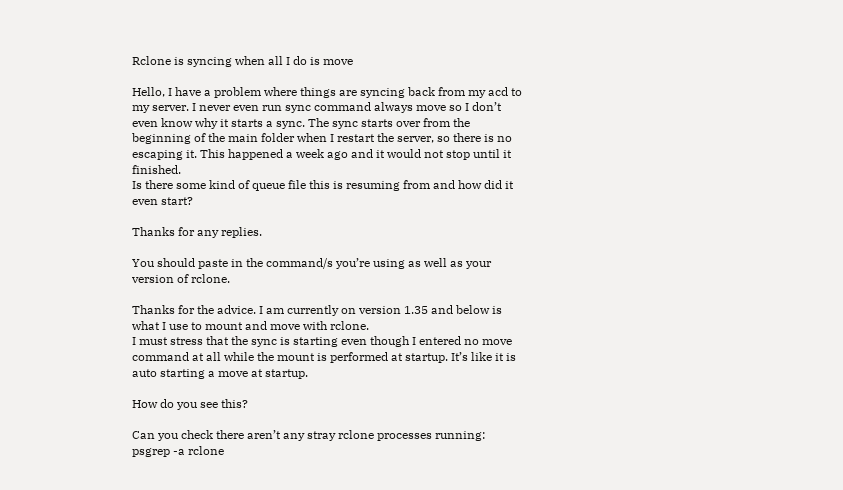Rclone is syncing when all I do is move

Hello, I have a problem where things are syncing back from my acd to my server. I never even run sync command always move so I don’t even know why it starts a sync. The sync starts over from the beginning of the main folder when I restart the server, so there is no escaping it. This happened a week ago and it would not stop until it finished.
Is there some kind of queue file this is resuming from and how did it even start?

Thanks for any replies.

You should paste in the command/s you’re using as well as your version of rclone.

Thanks for the advice. I am currently on version 1.35 and below is what I use to mount and move with rclone.
I must stress that the sync is starting even though I entered no move command at all while the mount is performed at startup. It’s like it is auto starting a move at startup.

How do you see this?

Can you check there aren’t any stray rclone processes running: psgrep -a rclone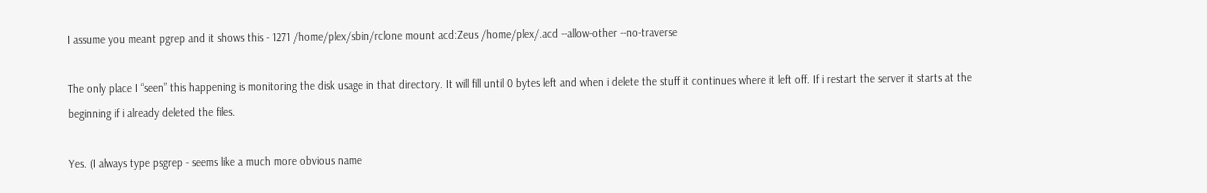I assume you meant pgrep and it shows this - 1271 /home/plex/sbin/rclone mount acd:Zeus /home/plex/.acd --allow-other --no-traverse

The only place I “seen” this happening is monitoring the disk usage in that directory. It will fill until 0 bytes left and when i delete the stuff it continues where it left off. If i restart the server it starts at the beginning if i already deleted the files.

Yes. (I always type psgrep - seems like a much more obvious name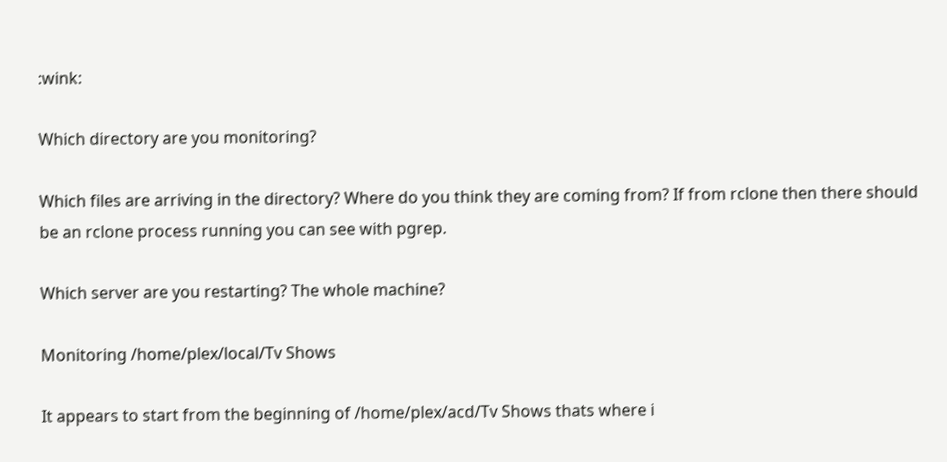:wink:

Which directory are you monitoring?

Which files are arriving in the directory? Where do you think they are coming from? If from rclone then there should be an rclone process running you can see with pgrep.

Which server are you restarting? The whole machine?

Monitoring /home/plex/local/Tv Shows

It appears to start from the beginning of /home/plex/acd/Tv Shows thats where i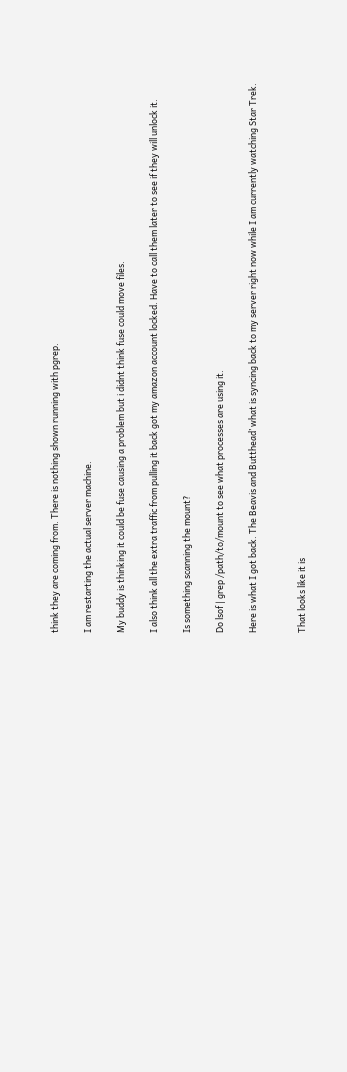think they are coming from. There is nothing shown running with pgrep.

I am restarting the actual server machine.

My buddy is thinking it could be fuse causing a problem but i didnt think fuse could move files.

I also think all the extra traffic from pulling it back got my amazon account locked. Have to call them later to see if they will unlock it.

Is something scanning the mount?

Do lsof | grep /path/to/mount to see what processes are using it.

Here is what I got back. The Beavis and Butthead’ what is syncing back to my server right now while I am currently watching Star Trek.


That looks like it is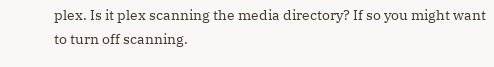plex. Is it plex scanning the media directory? If so you might want to turn off scanning.